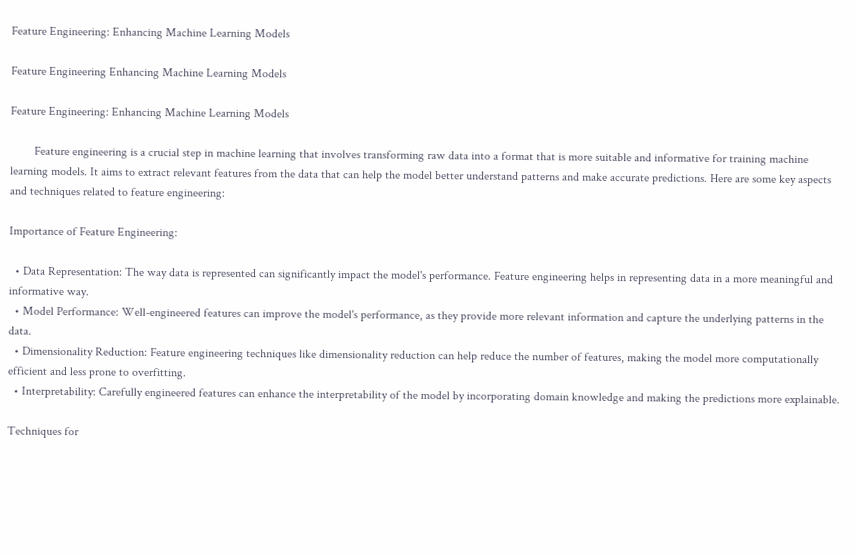Feature Engineering: Enhancing Machine Learning Models

Feature Engineering Enhancing Machine Learning Models

Feature Engineering: Enhancing Machine Learning Models

        Feature engineering is a crucial step in machine learning that involves transforming raw data into a format that is more suitable and informative for training machine learning models. It aims to extract relevant features from the data that can help the model better understand patterns and make accurate predictions. Here are some key aspects and techniques related to feature engineering:

Importance of Feature Engineering:

  • Data Representation: The way data is represented can significantly impact the model's performance. Feature engineering helps in representing data in a more meaningful and informative way.
  • Model Performance: Well-engineered features can improve the model's performance, as they provide more relevant information and capture the underlying patterns in the data.
  • Dimensionality Reduction: Feature engineering techniques like dimensionality reduction can help reduce the number of features, making the model more computationally efficient and less prone to overfitting.
  • Interpretability: Carefully engineered features can enhance the interpretability of the model by incorporating domain knowledge and making the predictions more explainable.

Techniques for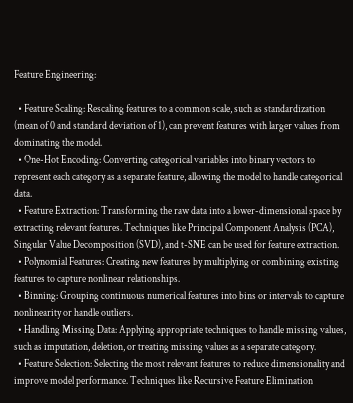Feature Engineering:

  • Feature Scaling: Rescaling features to a common scale, such as standardization (mean of 0 and standard deviation of 1), can prevent features with larger values from dominating the model.
  • One-Hot Encoding: Converting categorical variables into binary vectors to represent each category as a separate feature, allowing the model to handle categorical data.
  • Feature Extraction: Transforming the raw data into a lower-dimensional space by extracting relevant features. Techniques like Principal Component Analysis (PCA), Singular Value Decomposition (SVD), and t-SNE can be used for feature extraction.
  • Polynomial Features: Creating new features by multiplying or combining existing features to capture nonlinear relationships.
  • Binning: Grouping continuous numerical features into bins or intervals to capture nonlinearity or handle outliers.
  • Handling Missing Data: Applying appropriate techniques to handle missing values, such as imputation, deletion, or treating missing values as a separate category.
  • Feature Selection: Selecting the most relevant features to reduce dimensionality and improve model performance. Techniques like Recursive Feature Elimination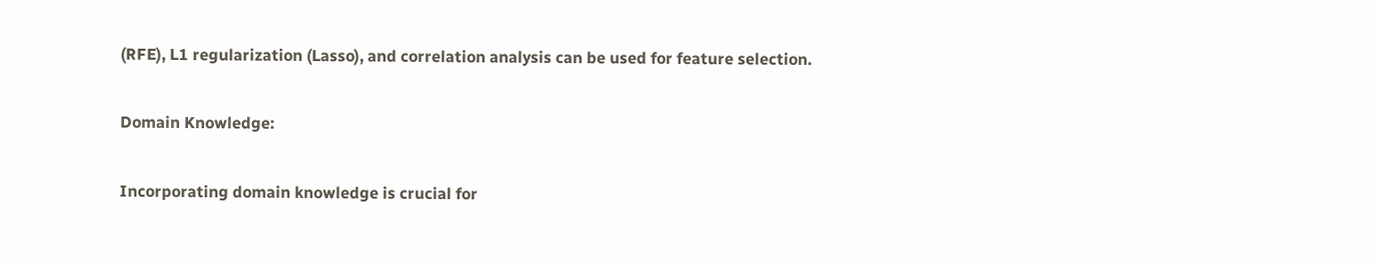(RFE), L1 regularization (Lasso), and correlation analysis can be used for feature selection.

Domain Knowledge:

Incorporating domain knowledge is crucial for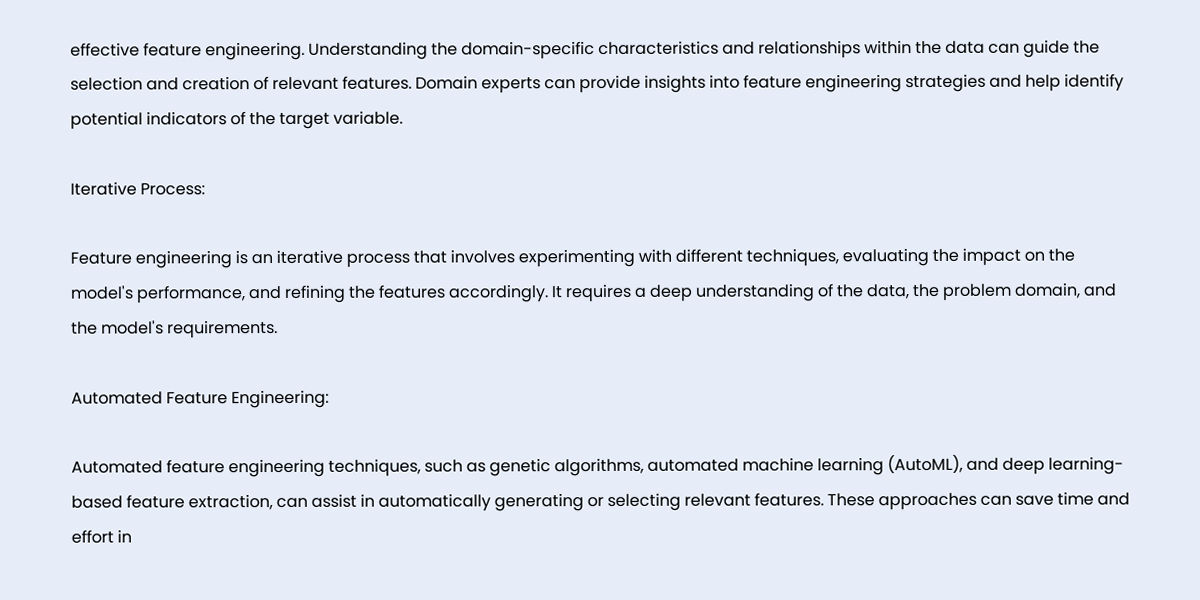effective feature engineering. Understanding the domain-specific characteristics and relationships within the data can guide the selection and creation of relevant features. Domain experts can provide insights into feature engineering strategies and help identify potential indicators of the target variable.

Iterative Process:

Feature engineering is an iterative process that involves experimenting with different techniques, evaluating the impact on the model's performance, and refining the features accordingly. It requires a deep understanding of the data, the problem domain, and the model's requirements.

Automated Feature Engineering:

Automated feature engineering techniques, such as genetic algorithms, automated machine learning (AutoML), and deep learning-based feature extraction, can assist in automatically generating or selecting relevant features. These approaches can save time and effort in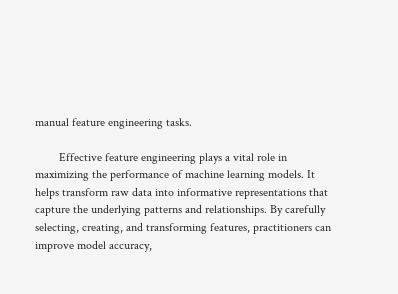manual feature engineering tasks.

        Effective feature engineering plays a vital role in maximizing the performance of machine learning models. It helps transform raw data into informative representations that capture the underlying patterns and relationships. By carefully selecting, creating, and transforming features, practitioners can improve model accuracy,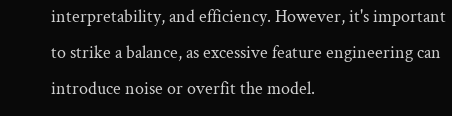interpretability, and efficiency. However, it's important to strike a balance, as excessive feature engineering can introduce noise or overfit the model.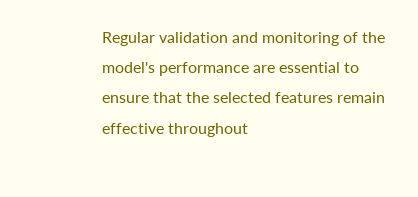Regular validation and monitoring of the model's performance are essential to ensure that the selected features remain effective throughout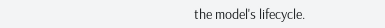the model's lifecycle.